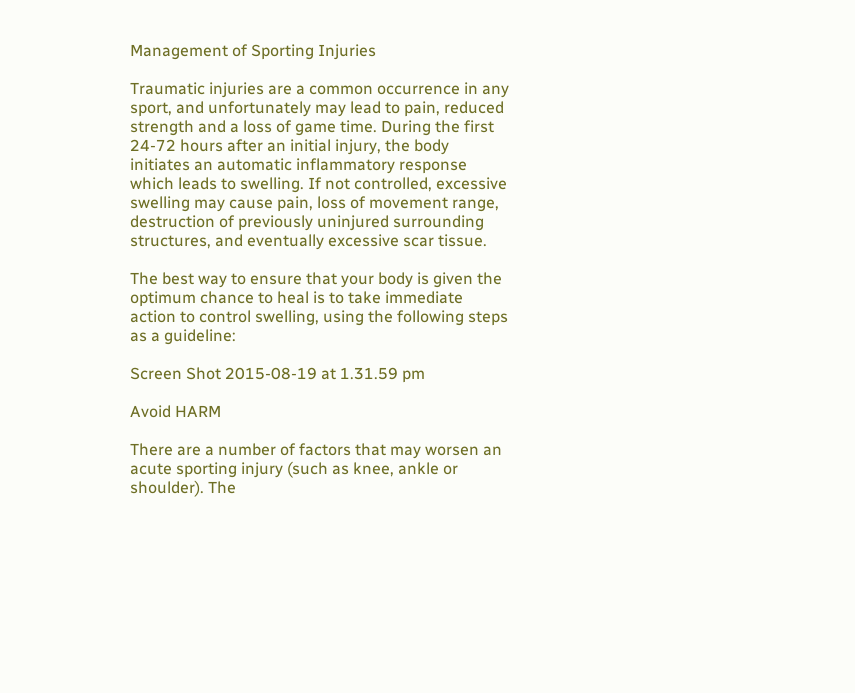Management of Sporting Injuries

Traumatic injuries are a common occurrence in any sport, and unfortunately may lead to pain, reduced strength and a loss of game time. During the first 24-72 hours after an initial injury, the body initiates an automatic inflammatory response which leads to swelling. If not controlled, excessive swelling may cause pain, loss of movement range, destruction of previously uninjured surrounding structures, and eventually excessive scar tissue.

The best way to ensure that your body is given the optimum chance to heal is to take immediate action to control swelling, using the following steps as a guideline:

Screen Shot 2015-08-19 at 1.31.59 pm

Avoid HARM

There are a number of factors that may worsen an acute sporting injury (such as knee, ankle or shoulder). The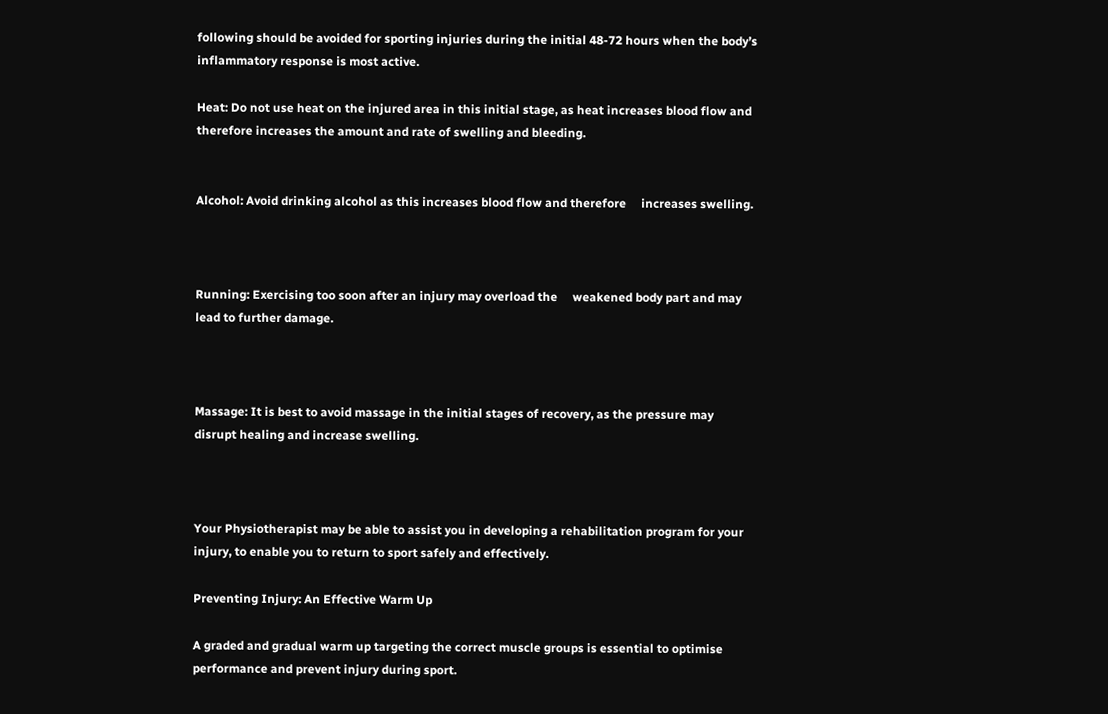following should be avoided for sporting injuries during the initial 48-72 hours when the body’s inflammatory response is most active.

Heat: Do not use heat on the injured area in this initial stage, as heat increases blood flow and therefore increases the amount and rate of swelling and bleeding.


Alcohol: Avoid drinking alcohol as this increases blood flow and therefore     increases swelling.



Running: Exercising too soon after an injury may overload the     weakened body part and may lead to further damage.



Massage: It is best to avoid massage in the initial stages of recovery, as the pressure may disrupt healing and increase swelling.



Your Physiotherapist may be able to assist you in developing a rehabilitation program for your injury, to enable you to return to sport safely and effectively.

Preventing Injury: An Effective Warm Up

A graded and gradual warm up targeting the correct muscle groups is essential to optimise performance and prevent injury during sport.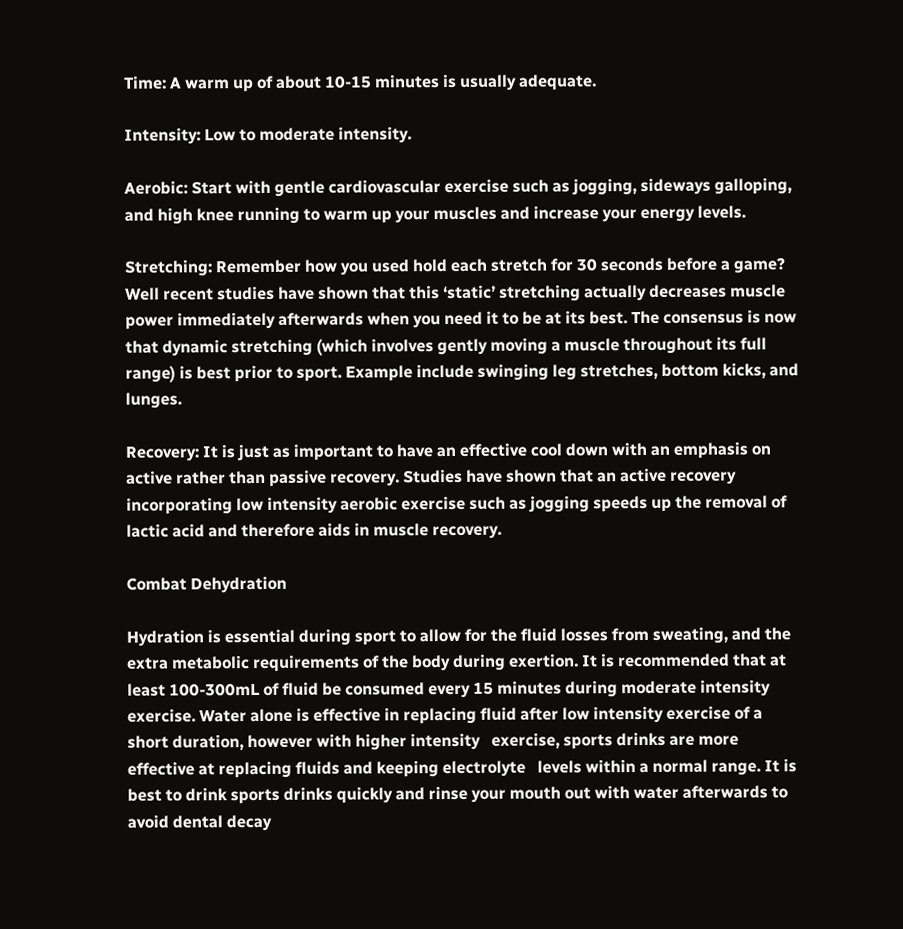Time: A warm up of about 10-15 minutes is usually adequate.

Intensity: Low to moderate intensity.

Aerobic: Start with gentle cardiovascular exercise such as jogging, sideways galloping, and high knee running to warm up your muscles and increase your energy levels.

Stretching: Remember how you used hold each stretch for 30 seconds before a game? Well recent studies have shown that this ‘static’ stretching actually decreases muscle power immediately afterwards when you need it to be at its best. The consensus is now that dynamic stretching (which involves gently moving a muscle throughout its full range) is best prior to sport. Example include swinging leg stretches, bottom kicks, and lunges.

Recovery: It is just as important to have an effective cool down with an emphasis on active rather than passive recovery. Studies have shown that an active recovery incorporating low intensity aerobic exercise such as jogging speeds up the removal of lactic acid and therefore aids in muscle recovery.

Combat Dehydration

Hydration is essential during sport to allow for the fluid losses from sweating, and the extra metabolic requirements of the body during exertion. It is recommended that at least 100-300mL of fluid be consumed every 15 minutes during moderate intensity exercise. Water alone is effective in replacing fluid after low intensity exercise of a short duration, however with higher intensity   exercise, sports drinks are more effective at replacing fluids and keeping electrolyte   levels within a normal range. It is best to drink sports drinks quickly and rinse your mouth out with water afterwards to avoid dental decay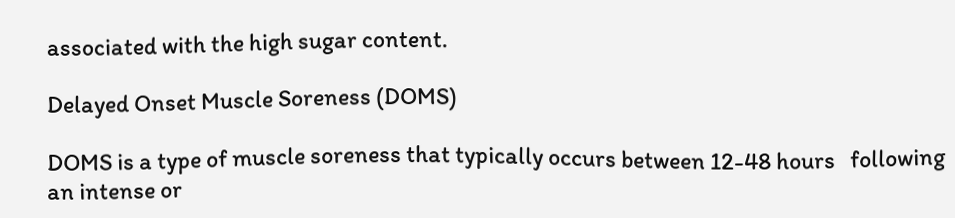associated with the high sugar content.

Delayed Onset Muscle Soreness (DOMS)

DOMS is a type of muscle soreness that typically occurs between 12-48 hours   following an intense or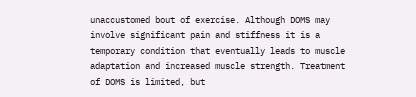unaccustomed bout of exercise. Although DOMS may involve significant pain and stiffness it is a temporary condition that eventually leads to muscle adaptation and increased muscle strength. Treatment of DOMS is limited, but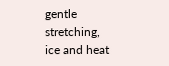gentle stretching, ice and heat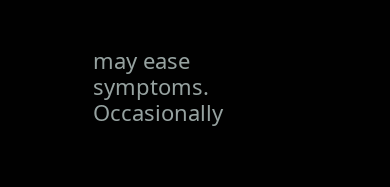may ease symptoms. Occasionally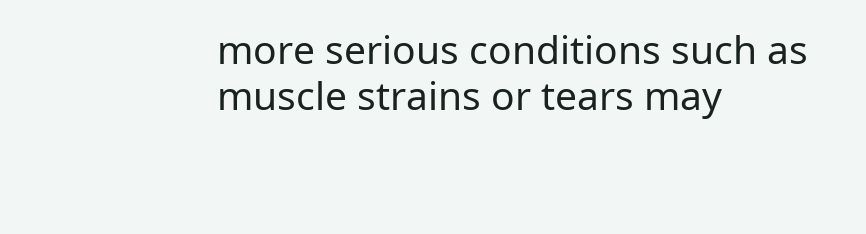more serious conditions such as muscle strains or tears may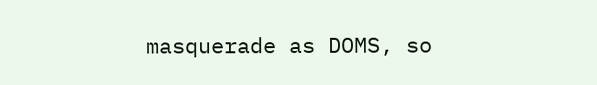masquerade as DOMS, so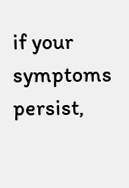if your symptoms persist,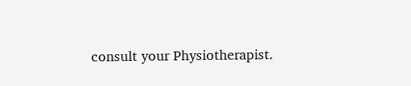consult your Physiotherapist.